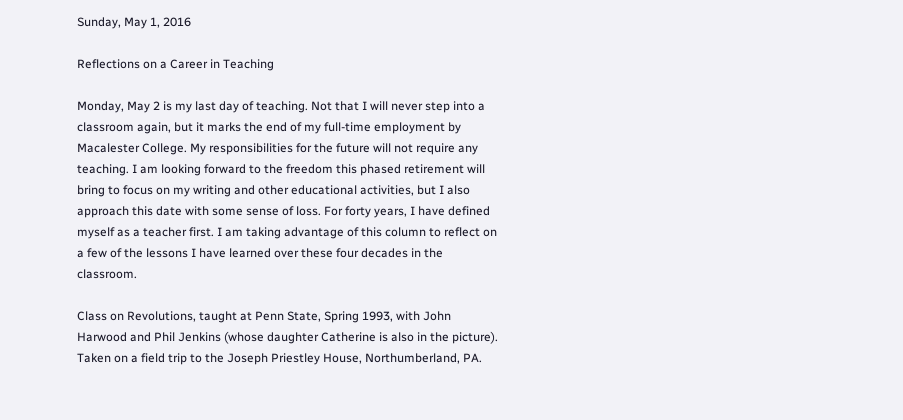Sunday, May 1, 2016

Reflections on a Career in Teaching

Monday, May 2 is my last day of teaching. Not that I will never step into a classroom again, but it marks the end of my full-time employment by Macalester College. My responsibilities for the future will not require any teaching. I am looking forward to the freedom this phased retirement will bring to focus on my writing and other educational activities, but I also approach this date with some sense of loss. For forty years, I have defined myself as a teacher first. I am taking advantage of this column to reflect on a few of the lessons I have learned over these four decades in the classroom.

Class on Revolutions, taught at Penn State, Spring 1993, with John Harwood and Phil Jenkins (whose daughter Catherine is also in the picture). Taken on a field trip to the Joseph Priestley House, Northumberland, PA.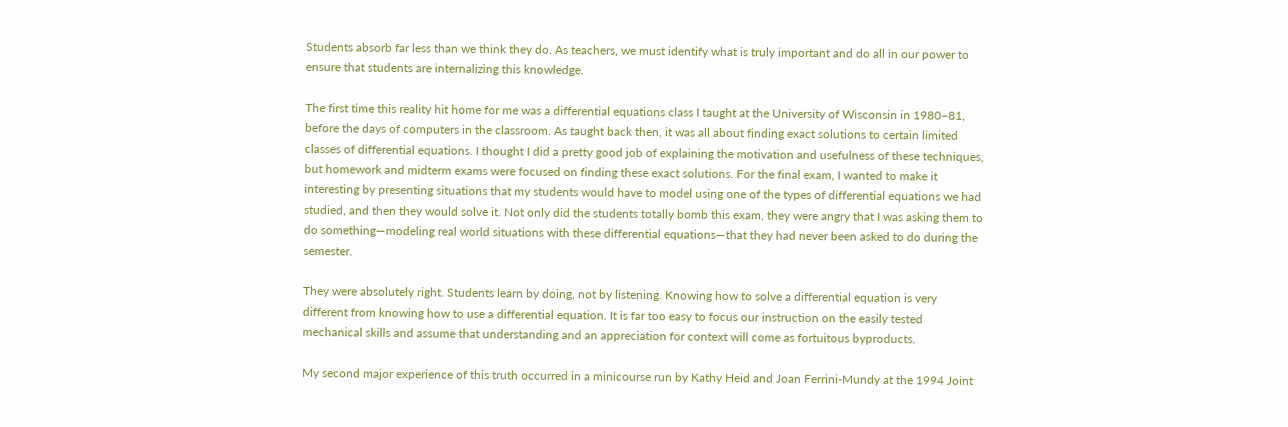Students absorb far less than we think they do. As teachers, we must identify what is truly important and do all in our power to ensure that students are internalizing this knowledge.

The first time this reality hit home for me was a differential equations class I taught at the University of Wisconsin in 1980–81, before the days of computers in the classroom. As taught back then, it was all about finding exact solutions to certain limited classes of differential equations. I thought I did a pretty good job of explaining the motivation and usefulness of these techniques, but homework and midterm exams were focused on finding these exact solutions. For the final exam, I wanted to make it interesting by presenting situations that my students would have to model using one of the types of differential equations we had studied, and then they would solve it. Not only did the students totally bomb this exam, they were angry that I was asking them to do something—modeling real world situations with these differential equations—that they had never been asked to do during the semester.

They were absolutely right. Students learn by doing, not by listening. Knowing how to solve a differential equation is very different from knowing how to use a differential equation. It is far too easy to focus our instruction on the easily tested mechanical skills and assume that understanding and an appreciation for context will come as fortuitous byproducts.

My second major experience of this truth occurred in a minicourse run by Kathy Heid and Joan Ferrini-Mundy at the 1994 Joint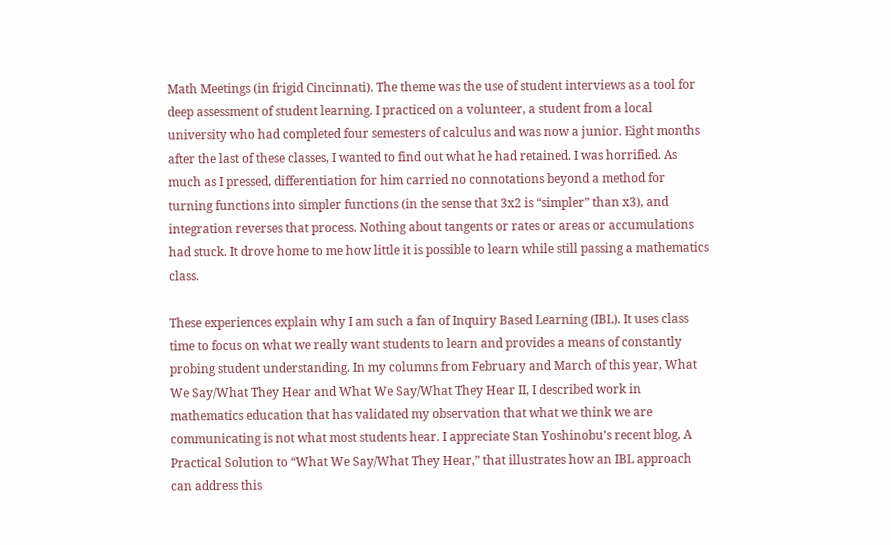Math Meetings (in frigid Cincinnati). The theme was the use of student interviews as a tool for deep assessment of student learning. I practiced on a volunteer, a student from a local university who had completed four semesters of calculus and was now a junior. Eight months after the last of these classes, I wanted to find out what he had retained. I was horrified. As much as I pressed, differentiation for him carried no connotations beyond a method for turning functions into simpler functions (in the sense that 3x2 is “simpler” than x3), and integration reverses that process. Nothing about tangents or rates or areas or accumulations had stuck. It drove home to me how little it is possible to learn while still passing a mathematics class.

These experiences explain why I am such a fan of Inquiry Based Learning (IBL). It uses class time to focus on what we really want students to learn and provides a means of constantly probing student understanding. In my columns from February and March of this year, What We Say/What They Hear and What We Say/What They Hear II, I described work in mathematics education that has validated my observation that what we think we are communicating is not what most students hear. I appreciate Stan Yoshinobu’s recent blog, A Practical Solution to “What We Say/What They Hear,” that illustrates how an IBL approach can address this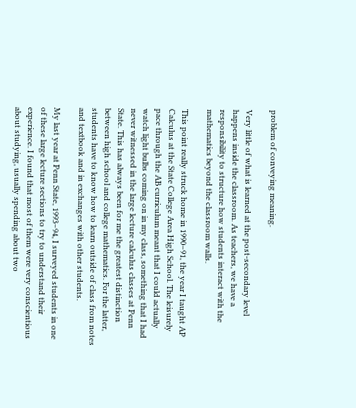problem of conveying meaning.

Very little of what is learned at the post-secondary level happens inside the classroom. As teachers, we have a responsibility to structure how students interact with the mathematics beyond the classroom walls.

This point really struck home in 1990–91, the year I taught AP Calculus at the State College Area High School. The leisurely pace through the AB curriculum meant that I could actually watch light bulbs coming on in my class, something that I had never witnessed in the large lecture calculus classes at Penn State. This has always been for me the greatest distinction between high school and college mathematics. For the latter, students have to know how to learn outside of class from notes and textbook and in exchanges with other students.

My last year at Penn State, 1993–94, I surveyed students in one of these large lecture sections to try to understand their experience. I found that most of them were very conscientious about studying, usually spending about two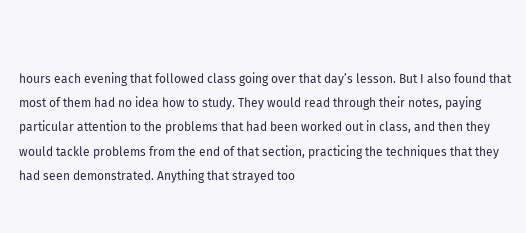hours each evening that followed class going over that day’s lesson. But I also found that most of them had no idea how to study. They would read through their notes, paying particular attention to the problems that had been worked out in class, and then they would tackle problems from the end of that section, practicing the techniques that they had seen demonstrated. Anything that strayed too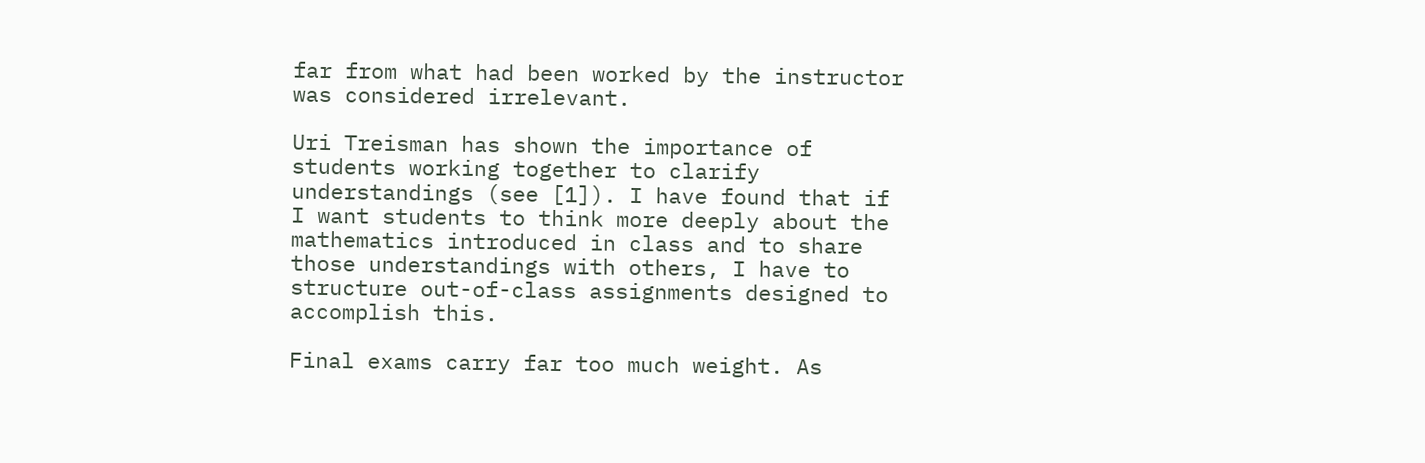far from what had been worked by the instructor was considered irrelevant.

Uri Treisman has shown the importance of students working together to clarify understandings (see [1]). I have found that if I want students to think more deeply about the mathematics introduced in class and to share those understandings with others, I have to structure out-of-class assignments designed to accomplish this.

Final exams carry far too much weight. As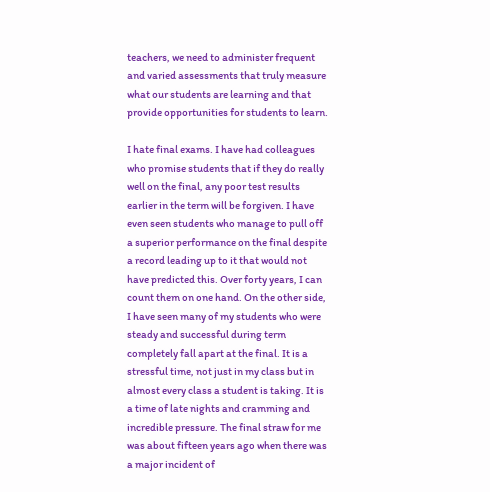teachers, we need to administer frequent and varied assessments that truly measure what our students are learning and that provide opportunities for students to learn.

I hate final exams. I have had colleagues who promise students that if they do really well on the final, any poor test results earlier in the term will be forgiven. I have even seen students who manage to pull off a superior performance on the final despite a record leading up to it that would not have predicted this. Over forty years, I can count them on one hand. On the other side, I have seen many of my students who were steady and successful during term completely fall apart at the final. It is a stressful time, not just in my class but in almost every class a student is taking. It is a time of late nights and cramming and incredible pressure. The final straw for me was about fifteen years ago when there was a major incident of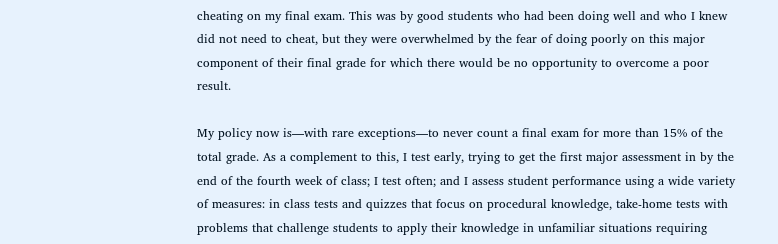cheating on my final exam. This was by good students who had been doing well and who I knew did not need to cheat, but they were overwhelmed by the fear of doing poorly on this major component of their final grade for which there would be no opportunity to overcome a poor result.

My policy now is—with rare exceptions—to never count a final exam for more than 15% of the total grade. As a complement to this, I test early, trying to get the first major assessment in by the end of the fourth week of class; I test often; and I assess student performance using a wide variety of measures: in class tests and quizzes that focus on procedural knowledge, take-home tests with problems that challenge students to apply their knowledge in unfamiliar situations requiring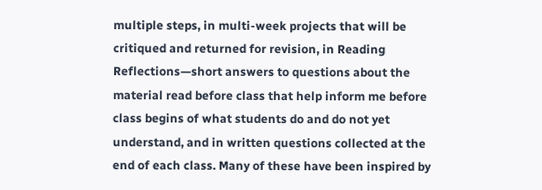multiple steps, in multi-week projects that will be critiqued and returned for revision, in Reading Reflections—short answers to questions about the material read before class that help inform me before class begins of what students do and do not yet understand, and in written questions collected at the end of each class. Many of these have been inspired by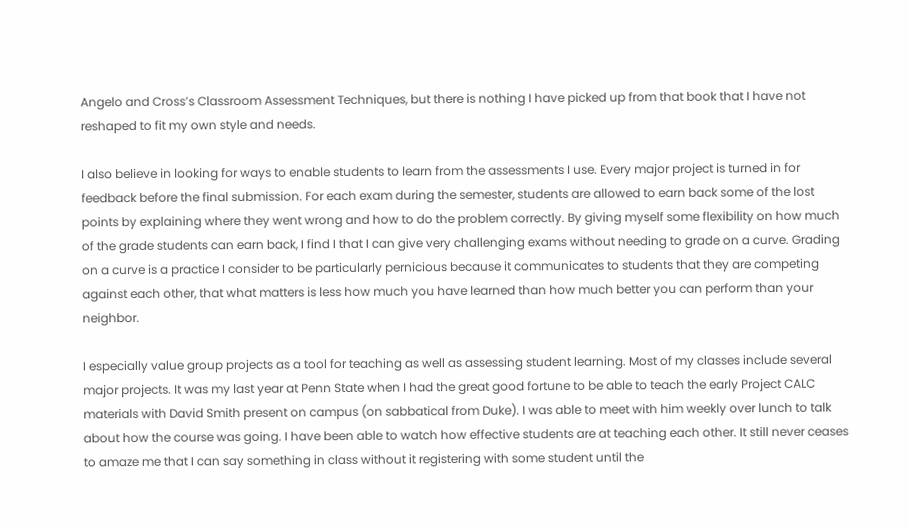Angelo and Cross’s Classroom Assessment Techniques, but there is nothing I have picked up from that book that I have not reshaped to fit my own style and needs.

I also believe in looking for ways to enable students to learn from the assessments I use. Every major project is turned in for feedback before the final submission. For each exam during the semester, students are allowed to earn back some of the lost points by explaining where they went wrong and how to do the problem correctly. By giving myself some flexibility on how much of the grade students can earn back, I find I that I can give very challenging exams without needing to grade on a curve. Grading on a curve is a practice I consider to be particularly pernicious because it communicates to students that they are competing against each other, that what matters is less how much you have learned than how much better you can perform than your neighbor.

I especially value group projects as a tool for teaching as well as assessing student learning. Most of my classes include several major projects. It was my last year at Penn State when I had the great good fortune to be able to teach the early Project CALC materials with David Smith present on campus (on sabbatical from Duke). I was able to meet with him weekly over lunch to talk about how the course was going. I have been able to watch how effective students are at teaching each other. It still never ceases to amaze me that I can say something in class without it registering with some student until the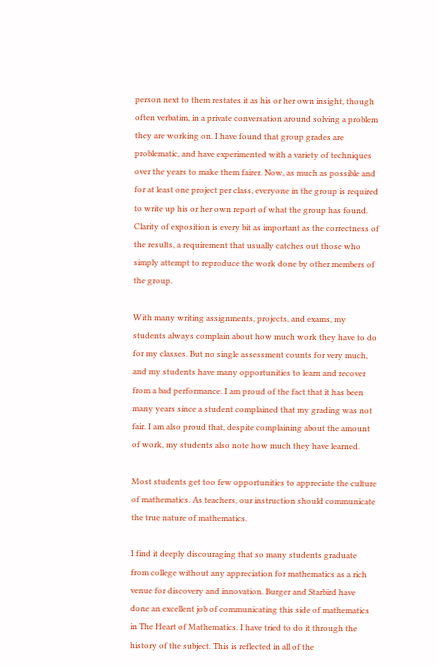person next to them restates it as his or her own insight, though often verbatim, in a private conversation around solving a problem they are working on. I have found that group grades are problematic, and have experimented with a variety of techniques over the years to make them fairer. Now, as much as possible and for at least one project per class, everyone in the group is required to write up his or her own report of what the group has found. Clarity of exposition is every bit as important as the correctness of the results, a requirement that usually catches out those who simply attempt to reproduce the work done by other members of the group.

With many writing assignments, projects, and exams, my students always complain about how much work they have to do for my classes. But no single assessment counts for very much, and my students have many opportunities to learn and recover from a bad performance. I am proud of the fact that it has been many years since a student complained that my grading was not fair. I am also proud that, despite complaining about the amount of work, my students also note how much they have learned.

Most students get too few opportunities to appreciate the culture of mathematics. As teachers, our instruction should communicate the true nature of mathematics.

I find it deeply discouraging that so many students graduate from college without any appreciation for mathematics as a rich venue for discovery and innovation. Burger and Starbird have done an excellent job of communicating this side of mathematics in The Heart of Mathematics. I have tried to do it through the history of the subject. This is reflected in all of the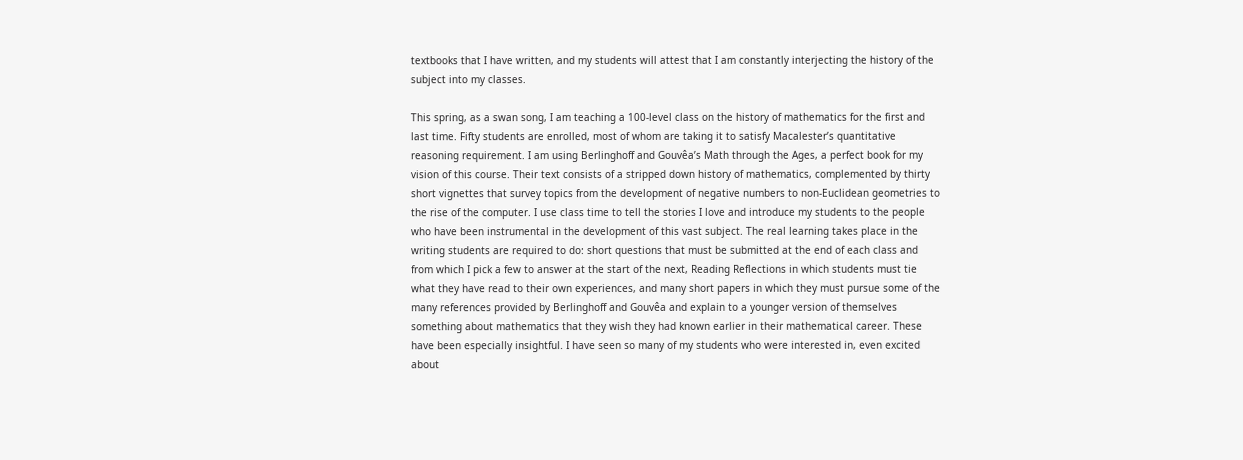textbooks that I have written, and my students will attest that I am constantly interjecting the history of the subject into my classes.

This spring, as a swan song, I am teaching a 100-level class on the history of mathematics for the first and last time. Fifty students are enrolled, most of whom are taking it to satisfy Macalester’s quantitative reasoning requirement. I am using Berlinghoff and Gouvêa’s Math through the Ages, a perfect book for my vision of this course. Their text consists of a stripped down history of mathematics, complemented by thirty short vignettes that survey topics from the development of negative numbers to non-Euclidean geometries to the rise of the computer. I use class time to tell the stories I love and introduce my students to the people who have been instrumental in the development of this vast subject. The real learning takes place in the writing students are required to do: short questions that must be submitted at the end of each class and from which I pick a few to answer at the start of the next, Reading Reflections in which students must tie what they have read to their own experiences, and many short papers in which they must pursue some of the many references provided by Berlinghoff and Gouvêa and explain to a younger version of themselves something about mathematics that they wish they had known earlier in their mathematical career. These have been especially insightful. I have seen so many of my students who were interested in, even excited about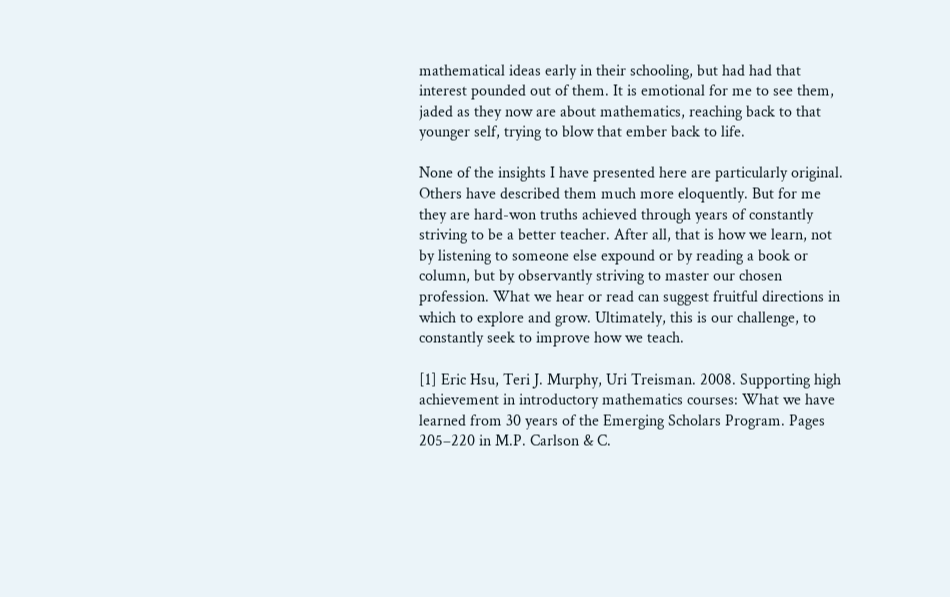mathematical ideas early in their schooling, but had had that interest pounded out of them. It is emotional for me to see them, jaded as they now are about mathematics, reaching back to that younger self, trying to blow that ember back to life.

None of the insights I have presented here are particularly original. Others have described them much more eloquently. But for me they are hard-won truths achieved through years of constantly striving to be a better teacher. After all, that is how we learn, not by listening to someone else expound or by reading a book or column, but by observantly striving to master our chosen profession. What we hear or read can suggest fruitful directions in which to explore and grow. Ultimately, this is our challenge, to constantly seek to improve how we teach.

[1] Eric Hsu, Teri J. Murphy, Uri Treisman. 2008. Supporting high achievement in introductory mathematics courses: What we have learned from 30 years of the Emerging Scholars Program. Pages 205–220 in M.P. Carlson & C.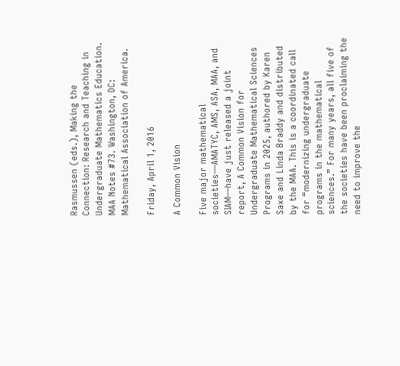Rasmussen (eds.), Making the Connection: Research and Teaching in Undergraduate Mathematics Education. MAA Notes #73. Washington, DC: Mathematical Association of America.

Friday, April 1, 2016

A Common Vision

Five major mathematical societies—AMATYC, AMS, ASA, MAA, and SIAM—have just released a joint report, A Common Vision for Undergraduate Mathematical Sciences Programs in 2025, authored by Karen Saxe and Linda Braddy and distributed by the MAA. This is a coordinated call for “modernizing undergraduate programs in the mathematical sciences.” For many years, all five of the societies have been proclaiming the need to improve the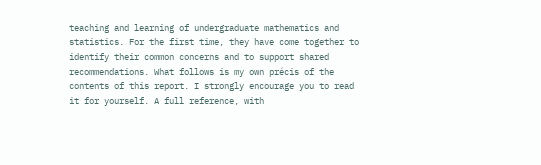teaching and learning of undergraduate mathematics and statistics. For the first time, they have come together to identify their common concerns and to support shared recommendations. What follows is my own précis of the contents of this report. I strongly encourage you to read it for yourself. A full reference, with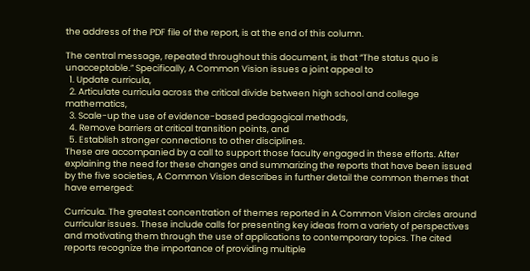the address of the PDF file of the report, is at the end of this column.

The central message, repeated throughout this document, is that “The status quo is unacceptable.” Specifically, A Common Vision issues a joint appeal to
  1. Update curricula,
  2. Articulate curricula across the critical divide between high school and college mathematics,
  3. Scale-up the use of evidence-based pedagogical methods,
  4. Remove barriers at critical transition points, and
  5. Establish stronger connections to other disciplines.
These are accompanied by a call to support those faculty engaged in these efforts. After explaining the need for these changes and summarizing the reports that have been issued by the five societies, A Common Vision describes in further detail the common themes that have emerged:

Curricula. The greatest concentration of themes reported in A Common Vision circles around curricular issues. These include calls for presenting key ideas from a variety of perspectives and motivating them through the use of applications to contemporary topics. The cited reports recognize the importance of providing multiple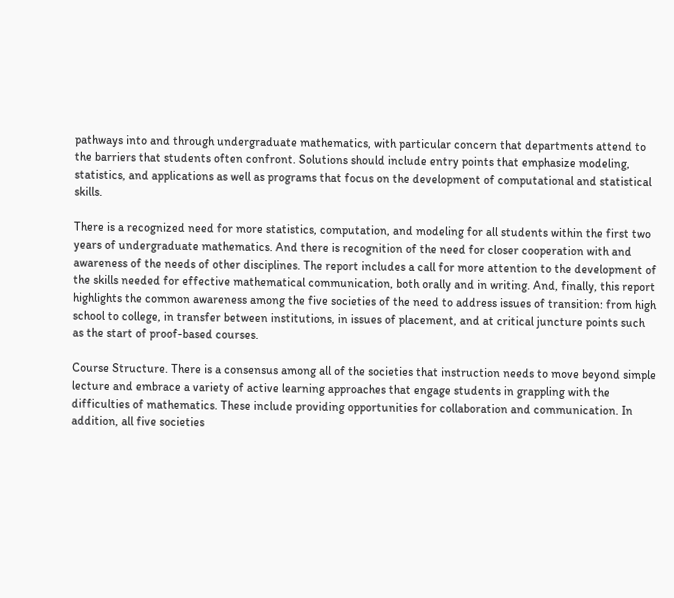pathways into and through undergraduate mathematics, with particular concern that departments attend to the barriers that students often confront. Solutions should include entry points that emphasize modeling, statistics, and applications as well as programs that focus on the development of computational and statistical skills.

There is a recognized need for more statistics, computation, and modeling for all students within the first two years of undergraduate mathematics. And there is recognition of the need for closer cooperation with and awareness of the needs of other disciplines. The report includes a call for more attention to the development of the skills needed for effective mathematical communication, both orally and in writing. And, finally, this report highlights the common awareness among the five societies of the need to address issues of transition: from high school to college, in transfer between institutions, in issues of placement, and at critical juncture points such as the start of proof-based courses.

Course Structure. There is a consensus among all of the societies that instruction needs to move beyond simple lecture and embrace a variety of active learning approaches that engage students in grappling with the difficulties of mathematics. These include providing opportunities for collaboration and communication. In addition, all five societies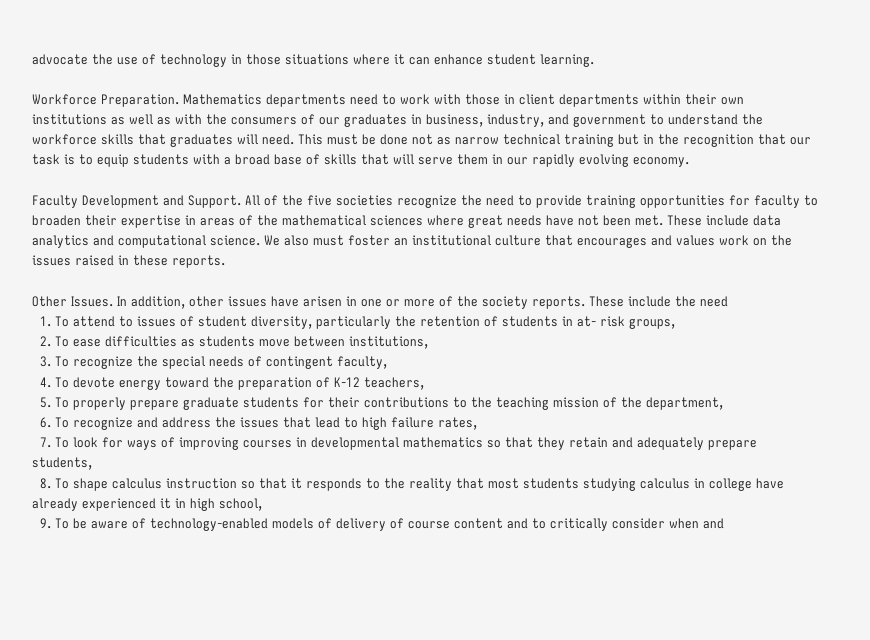advocate the use of technology in those situations where it can enhance student learning.

Workforce Preparation. Mathematics departments need to work with those in client departments within their own institutions as well as with the consumers of our graduates in business, industry, and government to understand the workforce skills that graduates will need. This must be done not as narrow technical training but in the recognition that our task is to equip students with a broad base of skills that will serve them in our rapidly evolving economy.

Faculty Development and Support. All of the five societies recognize the need to provide training opportunities for faculty to broaden their expertise in areas of the mathematical sciences where great needs have not been met. These include data analytics and computational science. We also must foster an institutional culture that encourages and values work on the issues raised in these reports.

Other Issues. In addition, other issues have arisen in one or more of the society reports. These include the need
  1. To attend to issues of student diversity, particularly the retention of students in at- risk groups,
  2. To ease difficulties as students move between institutions,
  3. To recognize the special needs of contingent faculty,
  4. To devote energy toward the preparation of K-12 teachers,
  5. To properly prepare graduate students for their contributions to the teaching mission of the department,
  6. To recognize and address the issues that lead to high failure rates,
  7. To look for ways of improving courses in developmental mathematics so that they retain and adequately prepare students,
  8. To shape calculus instruction so that it responds to the reality that most students studying calculus in college have already experienced it in high school,
  9. To be aware of technology-enabled models of delivery of course content and to critically consider when and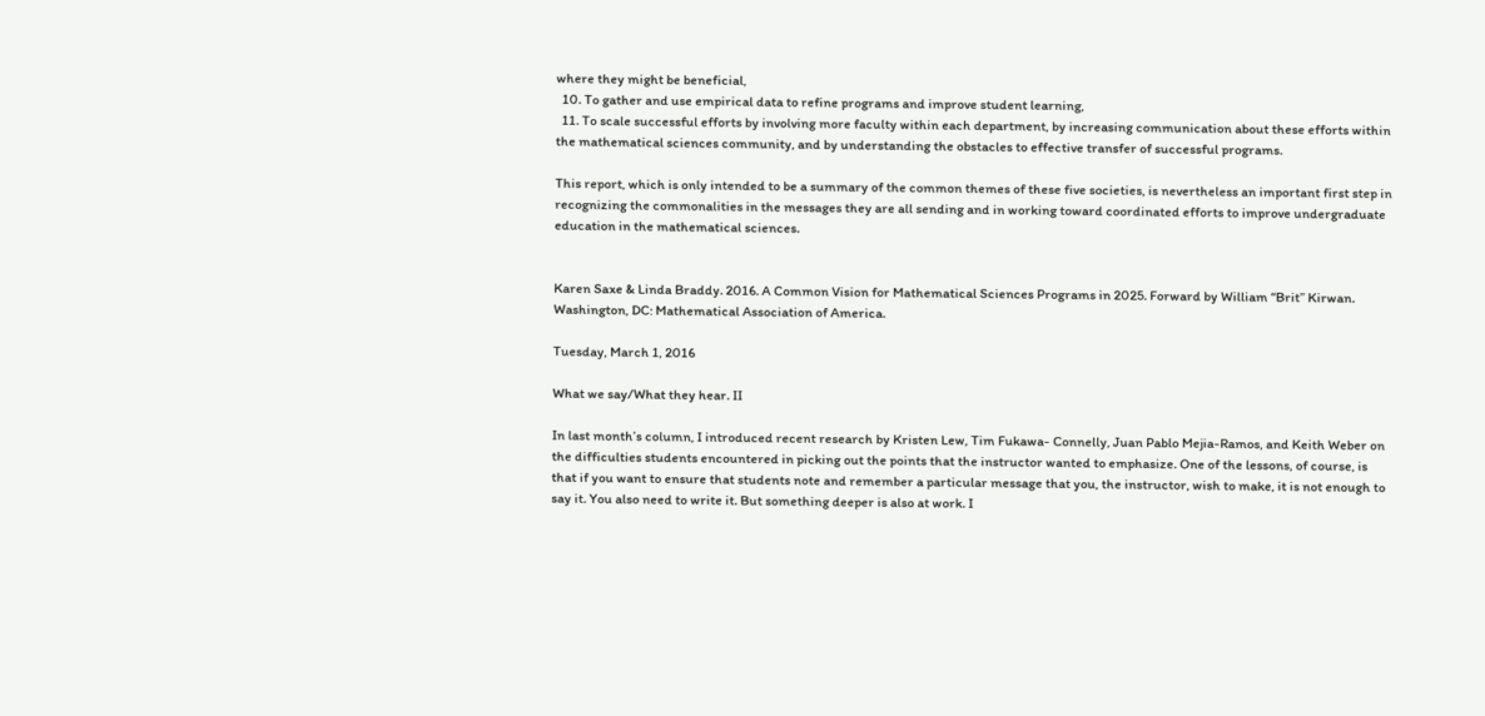where they might be beneficial,
  10. To gather and use empirical data to refine programs and improve student learning,
  11. To scale successful efforts by involving more faculty within each department, by increasing communication about these efforts within the mathematical sciences community, and by understanding the obstacles to effective transfer of successful programs.

This report, which is only intended to be a summary of the common themes of these five societies, is nevertheless an important first step in recognizing the commonalities in the messages they are all sending and in working toward coordinated efforts to improve undergraduate education in the mathematical sciences.


Karen Saxe & Linda Braddy. 2016. A Common Vision for Mathematical Sciences Programs in 2025. Forward by William “Brit” Kirwan. Washington, DC: Mathematical Association of America.

Tuesday, March 1, 2016

What we say/What they hear. II

In last month’s column, I introduced recent research by Kristen Lew, Tim Fukawa- Connelly, Juan Pablo Mejia-Ramos, and Keith Weber on the difficulties students encountered in picking out the points that the instructor wanted to emphasize. One of the lessons, of course, is that if you want to ensure that students note and remember a particular message that you, the instructor, wish to make, it is not enough to say it. You also need to write it. But something deeper is also at work. I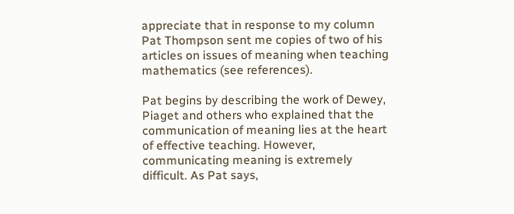appreciate that in response to my column Pat Thompson sent me copies of two of his articles on issues of meaning when teaching mathematics (see references).

Pat begins by describing the work of Dewey, Piaget and others who explained that the communication of meaning lies at the heart of effective teaching. However, communicating meaning is extremely difficult. As Pat says,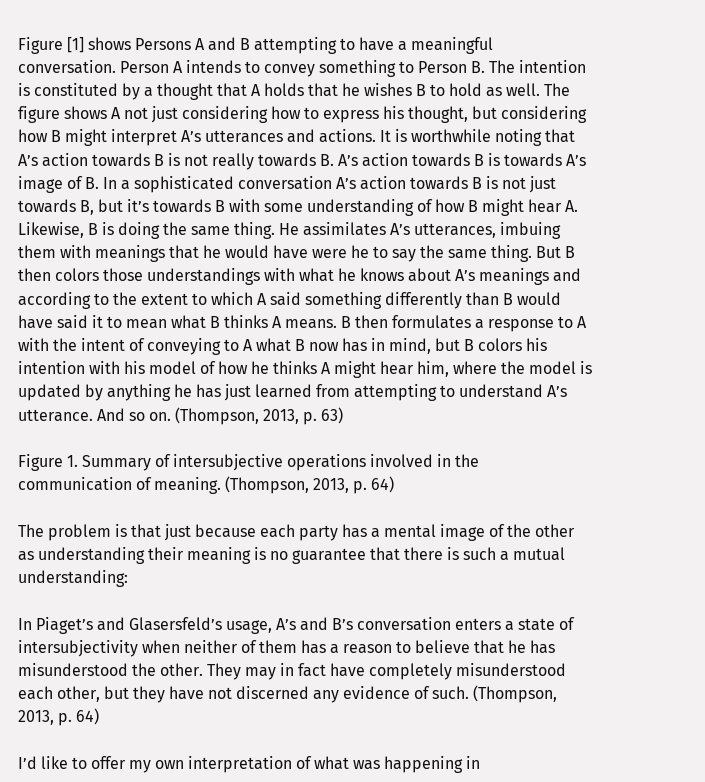Figure [1] shows Persons A and B attempting to have a meaningful conversation. Person A intends to convey something to Person B. The intention is constituted by a thought that A holds that he wishes B to hold as well. The figure shows A not just considering how to express his thought, but considering how B might interpret A’s utterances and actions. It is worthwhile noting that A’s action towards B is not really towards B. A’s action towards B is towards A’s image of B. In a sophisticated conversation A’s action towards B is not just towards B, but it’s towards B with some understanding of how B might hear A. Likewise, B is doing the same thing. He assimilates A’s utterances, imbuing them with meanings that he would have were he to say the same thing. But B then colors those understandings with what he knows about A’s meanings and according to the extent to which A said something differently than B would have said it to mean what B thinks A means. B then formulates a response to A with the intent of conveying to A what B now has in mind, but B colors his intention with his model of how he thinks A might hear him, where the model is updated by anything he has just learned from attempting to understand A’s utterance. And so on. (Thompson, 2013, p. 63)

Figure 1. Summary of intersubjective operations involved in the communication of meaning. (Thompson, 2013, p. 64)

The problem is that just because each party has a mental image of the other as understanding their meaning is no guarantee that there is such a mutual understanding:

In Piaget’s and Glasersfeld’s usage, A’s and B’s conversation enters a state of intersubjectivity when neither of them has a reason to believe that he has misunderstood the other. They may in fact have completely misunderstood each other, but they have not discerned any evidence of such. (Thompson, 2013, p. 64)

I’d like to offer my own interpretation of what was happening in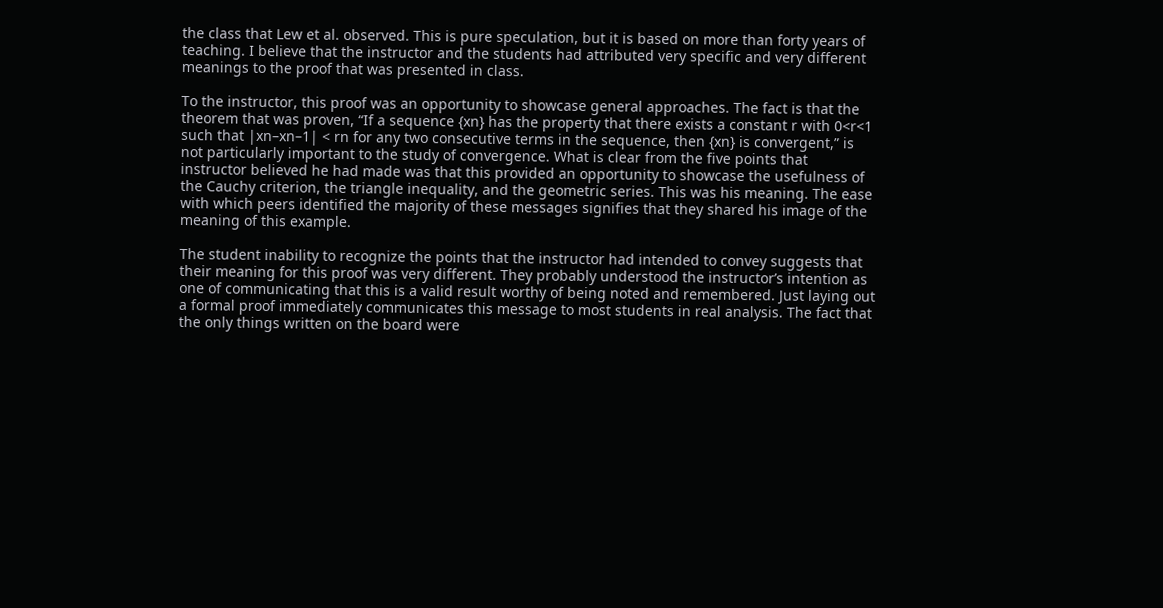the class that Lew et al. observed. This is pure speculation, but it is based on more than forty years of teaching. I believe that the instructor and the students had attributed very specific and very different meanings to the proof that was presented in class.

To the instructor, this proof was an opportunity to showcase general approaches. The fact is that the theorem that was proven, “If a sequence {xn} has the property that there exists a constant r with 0<r<1 such that |xn–xn–1| < rn for any two consecutive terms in the sequence, then {xn} is convergent,” is not particularly important to the study of convergence. What is clear from the five points that instructor believed he had made was that this provided an opportunity to showcase the usefulness of the Cauchy criterion, the triangle inequality, and the geometric series. This was his meaning. The ease with which peers identified the majority of these messages signifies that they shared his image of the meaning of this example.

The student inability to recognize the points that the instructor had intended to convey suggests that their meaning for this proof was very different. They probably understood the instructor’s intention as one of communicating that this is a valid result worthy of being noted and remembered. Just laying out a formal proof immediately communicates this message to most students in real analysis. The fact that the only things written on the board were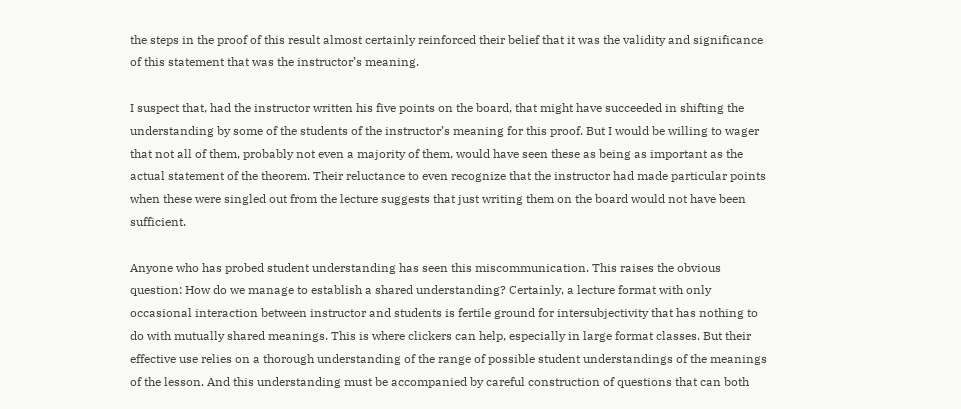the steps in the proof of this result almost certainly reinforced their belief that it was the validity and significance of this statement that was the instructor’s meaning.

I suspect that, had the instructor written his five points on the board, that might have succeeded in shifting the understanding by some of the students of the instructor’s meaning for this proof. But I would be willing to wager that not all of them, probably not even a majority of them, would have seen these as being as important as the actual statement of the theorem. Their reluctance to even recognize that the instructor had made particular points when these were singled out from the lecture suggests that just writing them on the board would not have been sufficient.

Anyone who has probed student understanding has seen this miscommunication. This raises the obvious question: How do we manage to establish a shared understanding? Certainly, a lecture format with only occasional interaction between instructor and students is fertile ground for intersubjectivity that has nothing to do with mutually shared meanings. This is where clickers can help, especially in large format classes. But their effective use relies on a thorough understanding of the range of possible student understandings of the meanings of the lesson. And this understanding must be accompanied by careful construction of questions that can both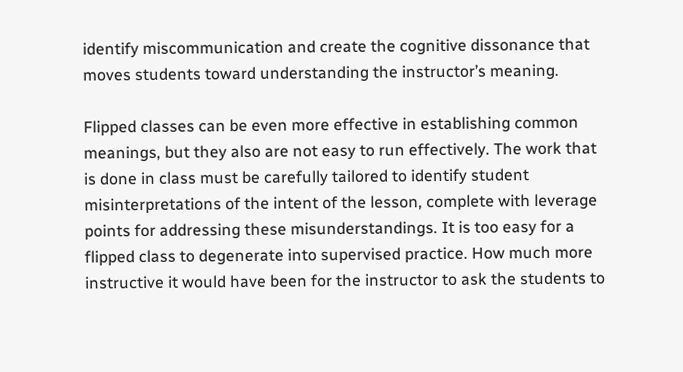identify miscommunication and create the cognitive dissonance that moves students toward understanding the instructor’s meaning.

Flipped classes can be even more effective in establishing common meanings, but they also are not easy to run effectively. The work that is done in class must be carefully tailored to identify student misinterpretations of the intent of the lesson, complete with leverage points for addressing these misunderstandings. It is too easy for a flipped class to degenerate into supervised practice. How much more instructive it would have been for the instructor to ask the students to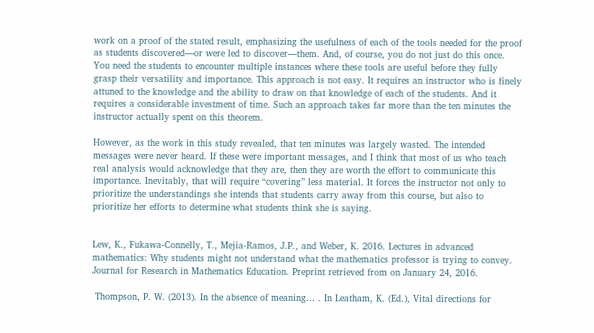work on a proof of the stated result, emphasizing the usefulness of each of the tools needed for the proof as students discovered—or were led to discover—them. And, of course, you do not just do this once. You need the students to encounter multiple instances where these tools are useful before they fully grasp their versatility and importance. This approach is not easy. It requires an instructor who is finely attuned to the knowledge and the ability to draw on that knowledge of each of the students. And it requires a considerable investment of time. Such an approach takes far more than the ten minutes the instructor actually spent on this theorem.

However, as the work in this study revealed, that ten minutes was largely wasted. The intended messages were never heard. If these were important messages, and I think that most of us who teach real analysis would acknowledge that they are, then they are worth the effort to communicate this importance. Inevitably, that will require “covering” less material. It forces the instructor not only to prioritize the understandings she intends that students carry away from this course, but also to prioritize her efforts to determine what students think she is saying.


Lew, K., Fukawa-Connelly, T., Mejia-Ramos, J.P., and Weber, K. 2016. Lectures in advanced mathematics: Why students might not understand what the mathematics professor is trying to convey. Journal for Research in Mathematics Education. Preprint retrieved from on January 24, 2016.

 Thompson, P. W. (2013). In the absence of meaning… . In Leatham, K. (Ed.), Vital directions for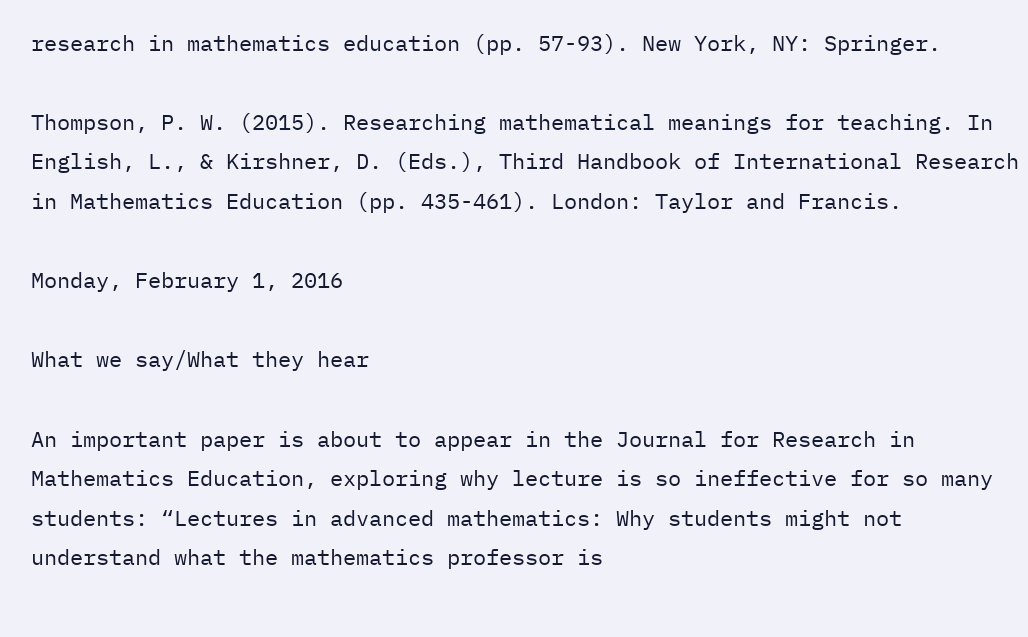research in mathematics education (pp. 57-93). New York, NY: Springer.

Thompson, P. W. (2015). Researching mathematical meanings for teaching. In English, L., & Kirshner, D. (Eds.), Third Handbook of International Research in Mathematics Education (pp. 435-461). London: Taylor and Francis.

Monday, February 1, 2016

What we say/What they hear

An important paper is about to appear in the Journal for Research in Mathematics Education, exploring why lecture is so ineffective for so many students: “Lectures in advanced mathematics: Why students might not understand what the mathematics professor is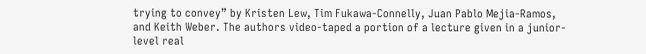trying to convey” by Kristen Lew, Tim Fukawa-Connelly, Juan Pablo Mejia-Ramos, and Keith Weber. The authors video-taped a portion of a lecture given in a junior-level real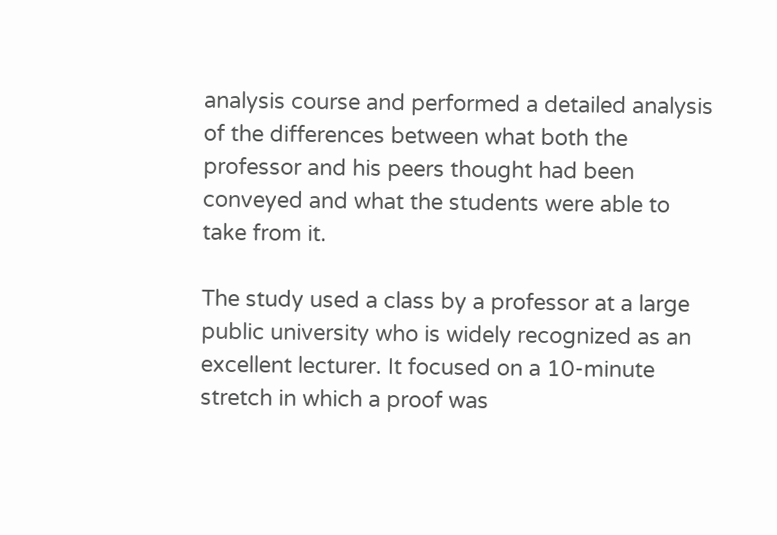analysis course and performed a detailed analysis of the differences between what both the professor and his peers thought had been conveyed and what the students were able to take from it.

The study used a class by a professor at a large public university who is widely recognized as an excellent lecturer. It focused on a 10-minute stretch in which a proof was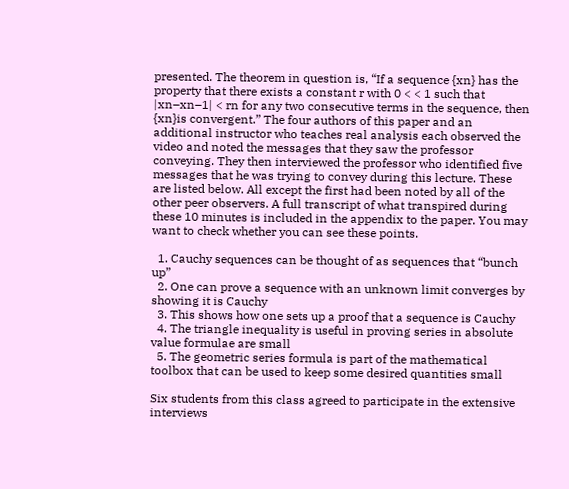presented. The theorem in question is, “If a sequence {xn} has the property that there exists a constant r with 0 < < 1 such that |xn–xn–1| < rn for any two consecutive terms in the sequence, then {xn}is convergent.” The four authors of this paper and an additional instructor who teaches real analysis each observed the video and noted the messages that they saw the professor conveying. They then interviewed the professor who identified five messages that he was trying to convey during this lecture. These are listed below. All except the first had been noted by all of the other peer observers. A full transcript of what transpired during these 10 minutes is included in the appendix to the paper. You may want to check whether you can see these points.

  1. Cauchy sequences can be thought of as sequences that “bunch up”
  2. One can prove a sequence with an unknown limit converges by showing it is Cauchy
  3. This shows how one sets up a proof that a sequence is Cauchy
  4. The triangle inequality is useful in proving series in absolute value formulae are small
  5. The geometric series formula is part of the mathematical toolbox that can be used to keep some desired quantities small

Six students from this class agreed to participate in the extensive interviews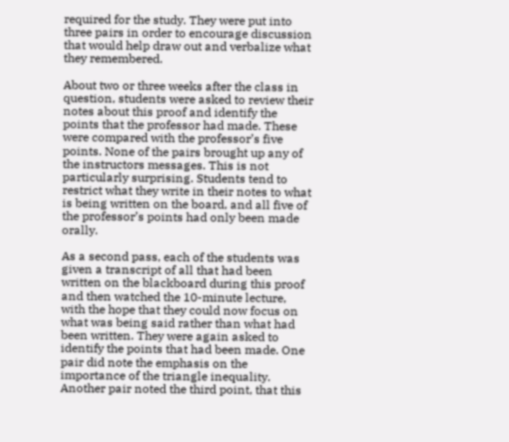required for the study. They were put into three pairs in order to encourage discussion that would help draw out and verbalize what they remembered.

About two or three weeks after the class in question, students were asked to review their notes about this proof and identify the points that the professor had made. These were compared with the professor’s five points. None of the pairs brought up any of the instructors messages. This is not particularly surprising. Students tend to restrict what they write in their notes to what is being written on the board, and all five of the professor’s points had only been made orally.

As a second pass, each of the students was given a transcript of all that had been written on the blackboard during this proof and then watched the 10-minute lecture, with the hope that they could now focus on what was being said rather than what had been written. They were again asked to identify the points that had been made. One pair did note the emphasis on the importance of the triangle inequality. Another pair noted the third point, that this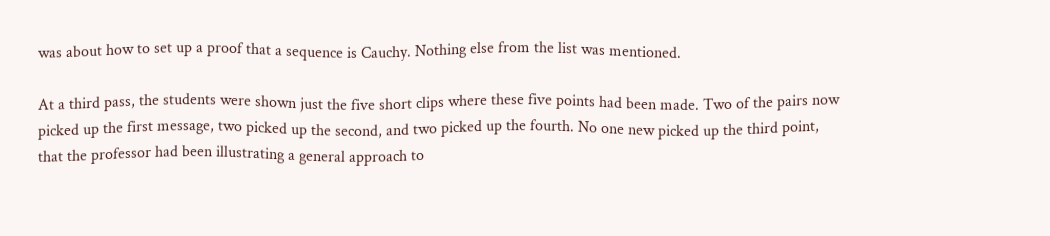was about how to set up a proof that a sequence is Cauchy. Nothing else from the list was mentioned.

At a third pass, the students were shown just the five short clips where these five points had been made. Two of the pairs now picked up the first message, two picked up the second, and two picked up the fourth. No one new picked up the third point, that the professor had been illustrating a general approach to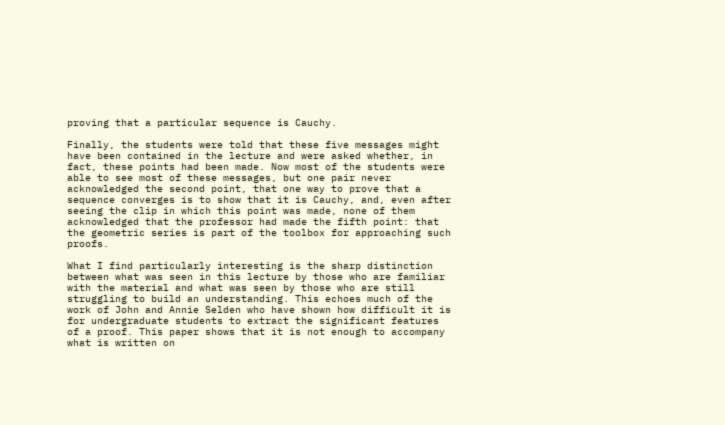proving that a particular sequence is Cauchy.

Finally, the students were told that these five messages might have been contained in the lecture and were asked whether, in fact, these points had been made. Now most of the students were able to see most of these messages, but one pair never acknowledged the second point, that one way to prove that a sequence converges is to show that it is Cauchy, and, even after seeing the clip in which this point was made, none of them acknowledged that the professor had made the fifth point: that the geometric series is part of the toolbox for approaching such proofs.

What I find particularly interesting is the sharp distinction between what was seen in this lecture by those who are familiar with the material and what was seen by those who are still struggling to build an understanding. This echoes much of the work of John and Annie Selden who have shown how difficult it is for undergraduate students to extract the significant features of a proof. This paper shows that it is not enough to accompany what is written on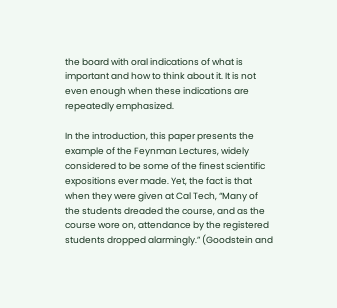the board with oral indications of what is important and how to think about it. It is not even enough when these indications are repeatedly emphasized.

In the introduction, this paper presents the example of the Feynman Lectures, widely considered to be some of the finest scientific expositions ever made. Yet, the fact is that when they were given at Cal Tech, “Many of the students dreaded the course, and as the course wore on, attendance by the registered students dropped alarmingly.” (Goodstein and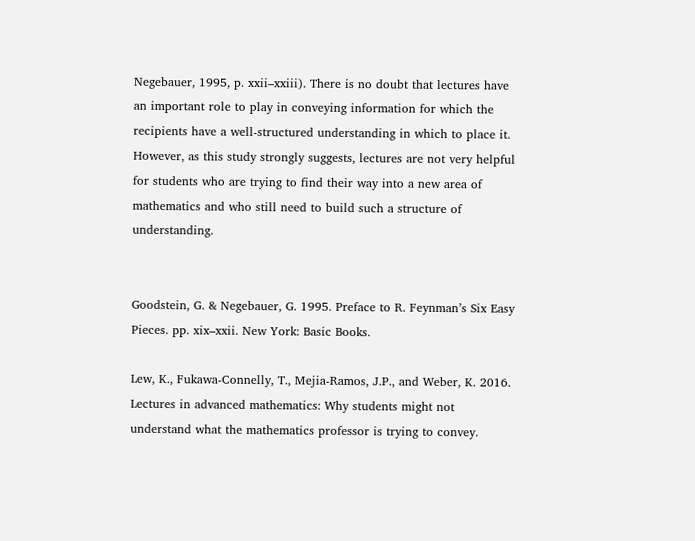Negebauer, 1995, p. xxii–xxiii). There is no doubt that lectures have an important role to play in conveying information for which the recipients have a well-structured understanding in which to place it. However, as this study strongly suggests, lectures are not very helpful for students who are trying to find their way into a new area of mathematics and who still need to build such a structure of understanding.


Goodstein, G. & Negebauer, G. 1995. Preface to R. Feynman’s Six Easy Pieces. pp. xix–xxii. New York: Basic Books.

Lew, K., Fukawa-Connelly, T., Mejia-Ramos, J.P., and Weber, K. 2016. Lectures in advanced mathematics: Why students might not understand what the mathematics professor is trying to convey.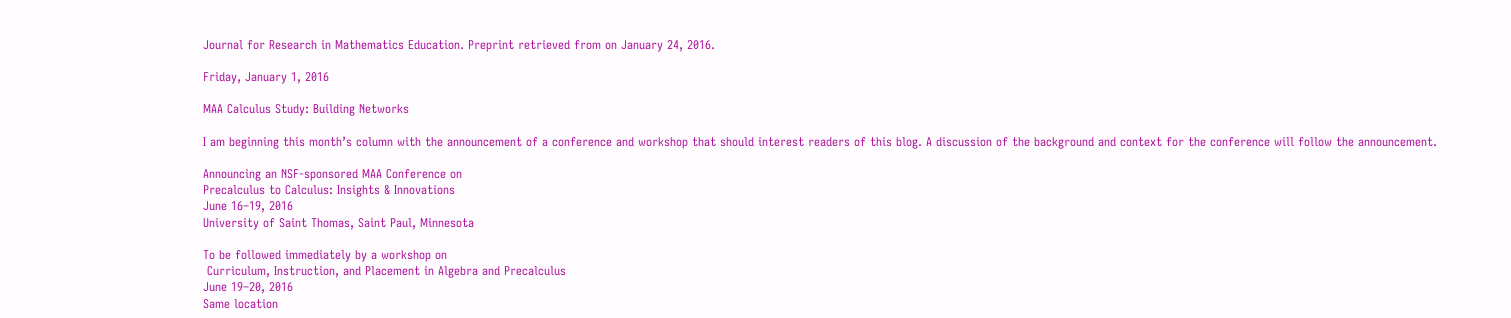Journal for Research in Mathematics Education. Preprint retrieved from on January 24, 2016.

Friday, January 1, 2016

MAA Calculus Study: Building Networks

I am beginning this month’s column with the announcement of a conference and workshop that should interest readers of this blog. A discussion of the background and context for the conference will follow the announcement.

Announcing an NSF-sponsored MAA Conference on
Precalculus to Calculus: Insights & Innovations
June 16–19, 2016
University of Saint Thomas, Saint Paul, Minnesota

To be followed immediately by a workshop on
 Curriculum, Instruction, and Placement in Algebra and Precalculus
June 19–20, 2016
Same location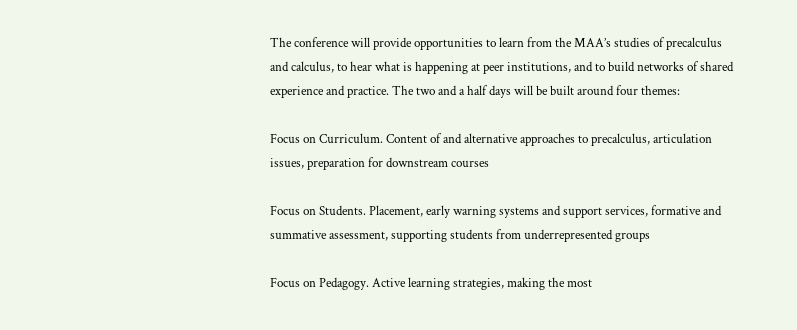The conference will provide opportunities to learn from the MAA’s studies of precalculus and calculus, to hear what is happening at peer institutions, and to build networks of shared experience and practice. The two and a half days will be built around four themes:

Focus on Curriculum. Content of and alternative approaches to precalculus, articulation issues, preparation for downstream courses

Focus on Students. Placement, early warning systems and support services, formative and summative assessment, supporting students from underrepresented groups

Focus on Pedagogy. Active learning strategies, making the most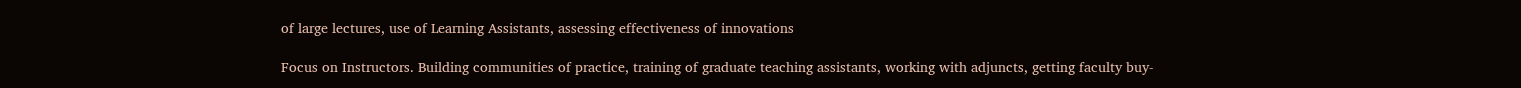of large lectures, use of Learning Assistants, assessing effectiveness of innovations

Focus on Instructors. Building communities of practice, training of graduate teaching assistants, working with adjuncts, getting faculty buy-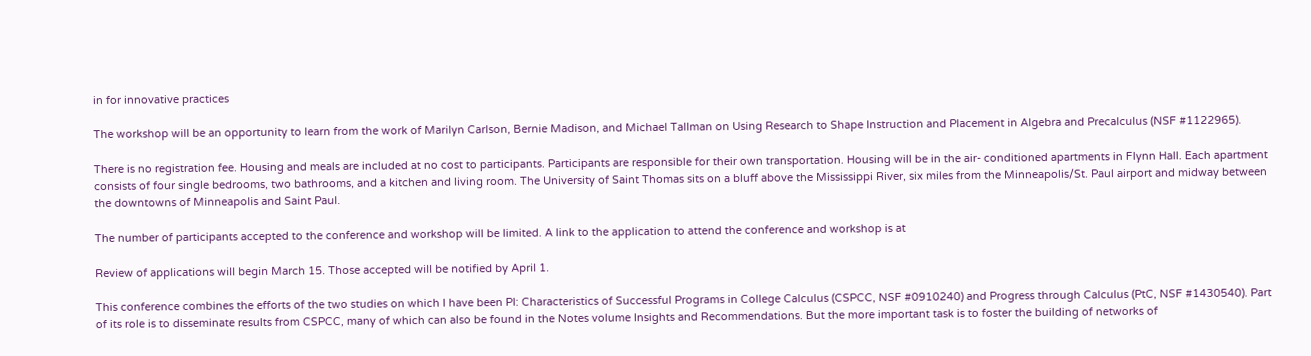in for innovative practices

The workshop will be an opportunity to learn from the work of Marilyn Carlson, Bernie Madison, and Michael Tallman on Using Research to Shape Instruction and Placement in Algebra and Precalculus (NSF #1122965).

There is no registration fee. Housing and meals are included at no cost to participants. Participants are responsible for their own transportation. Housing will be in the air- conditioned apartments in Flynn Hall. Each apartment consists of four single bedrooms, two bathrooms, and a kitchen and living room. The University of Saint Thomas sits on a bluff above the Mississippi River, six miles from the Minneapolis/St. Paul airport and midway between the downtowns of Minneapolis and Saint Paul.

The number of participants accepted to the conference and workshop will be limited. A link to the application to attend the conference and workshop is at

Review of applications will begin March 15. Those accepted will be notified by April 1.

This conference combines the efforts of the two studies on which I have been PI: Characteristics of Successful Programs in College Calculus (CSPCC, NSF #0910240) and Progress through Calculus (PtC, NSF #1430540). Part of its role is to disseminate results from CSPCC, many of which can also be found in the Notes volume Insights and Recommendations. But the more important task is to foster the building of networks of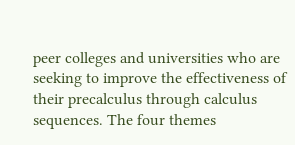peer colleges and universities who are seeking to improve the effectiveness of their precalculus through calculus sequences. The four themes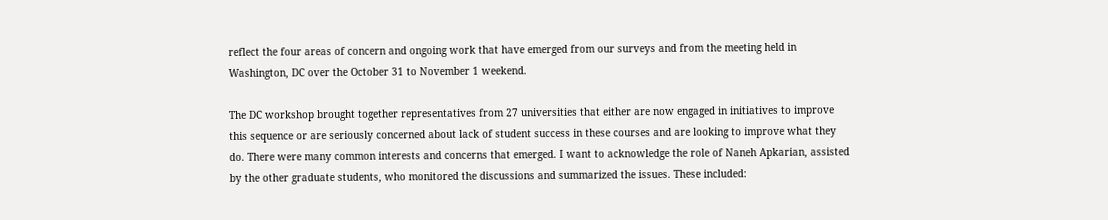reflect the four areas of concern and ongoing work that have emerged from our surveys and from the meeting held in Washington, DC over the October 31 to November 1 weekend.

The DC workshop brought together representatives from 27 universities that either are now engaged in initiatives to improve this sequence or are seriously concerned about lack of student success in these courses and are looking to improve what they do. There were many common interests and concerns that emerged. I want to acknowledge the role of Naneh Apkarian, assisted by the other graduate students, who monitored the discussions and summarized the issues. These included: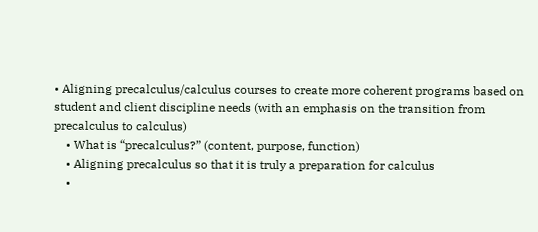• Aligning precalculus/calculus courses to create more coherent programs based on student and client discipline needs (with an emphasis on the transition from precalculus to calculus)
    • What is “precalculus?” (content, purpose, function)
    • Aligning precalculus so that it is truly a preparation for calculus
    •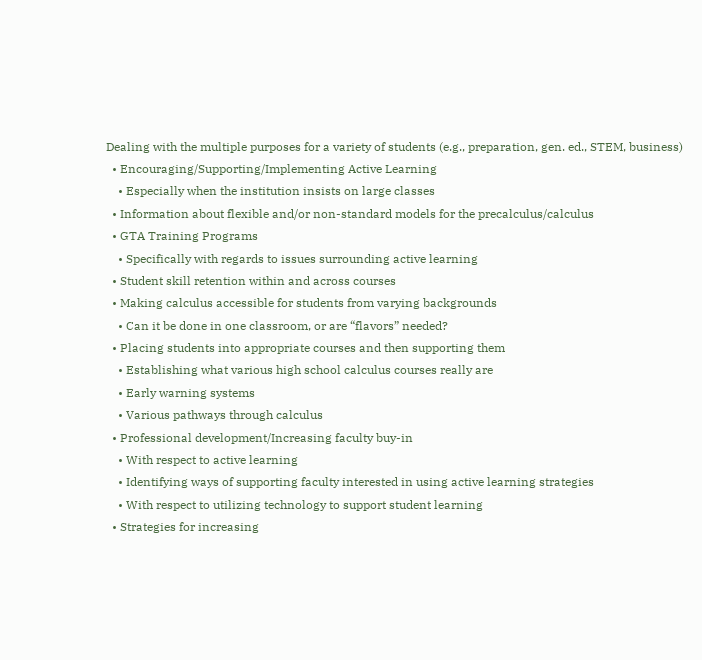Dealing with the multiple purposes for a variety of students (e.g., preparation, gen. ed., STEM, business)
  • Encouraging/Supporting/Implementing Active Learning
    • Especially when the institution insists on large classes
  • Information about flexible and/or non-standard models for the precalculus/calculus
  • GTA Training Programs
    • Specifically with regards to issues surrounding active learning
  • Student skill retention within and across courses
  • Making calculus accessible for students from varying backgrounds
    • Can it be done in one classroom, or are “flavors” needed?
  • Placing students into appropriate courses and then supporting them
    • Establishing what various high school calculus courses really are
    • Early warning systems
    • Various pathways through calculus
  • Professional development/Increasing faculty buy-in
    • With respect to active learning
    • Identifying ways of supporting faculty interested in using active learning strategies
    • With respect to utilizing technology to support student learning
  • Strategies for increasing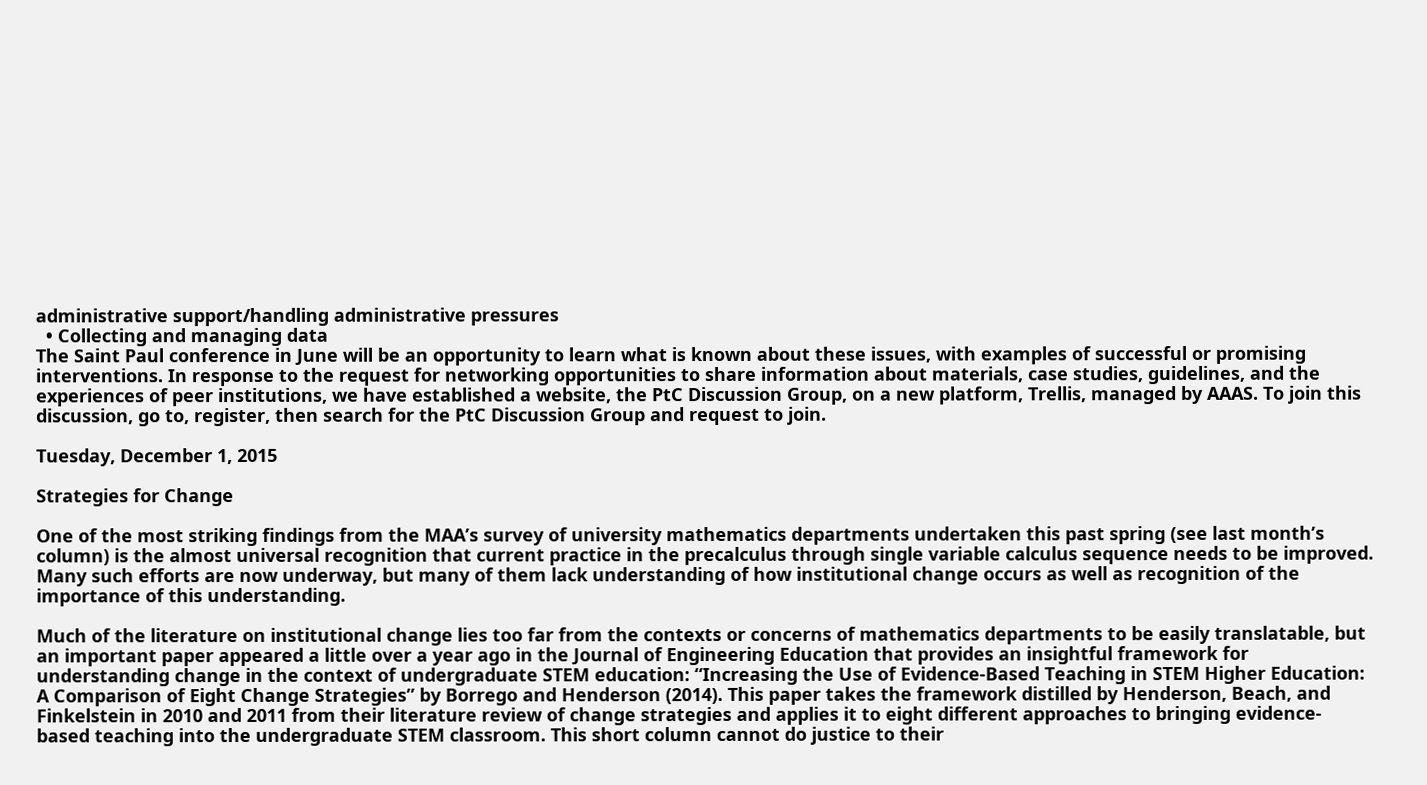administrative support/handling administrative pressures
  • Collecting and managing data
The Saint Paul conference in June will be an opportunity to learn what is known about these issues, with examples of successful or promising interventions. In response to the request for networking opportunities to share information about materials, case studies, guidelines, and the experiences of peer institutions, we have established a website, the PtC Discussion Group, on a new platform, Trellis, managed by AAAS. To join this discussion, go to, register, then search for the PtC Discussion Group and request to join.

Tuesday, December 1, 2015

Strategies for Change

One of the most striking findings from the MAA’s survey of university mathematics departments undertaken this past spring (see last month’s column) is the almost universal recognition that current practice in the precalculus through single variable calculus sequence needs to be improved. Many such efforts are now underway, but many of them lack understanding of how institutional change occurs as well as recognition of the importance of this understanding.

Much of the literature on institutional change lies too far from the contexts or concerns of mathematics departments to be easily translatable, but an important paper appeared a little over a year ago in the Journal of Engineering Education that provides an insightful framework for understanding change in the context of undergraduate STEM education: “Increasing the Use of Evidence-Based Teaching in STEM Higher Education: A Comparison of Eight Change Strategies” by Borrego and Henderson (2014). This paper takes the framework distilled by Henderson, Beach, and Finkelstein in 2010 and 2011 from their literature review of change strategies and applies it to eight different approaches to bringing evidence-based teaching into the undergraduate STEM classroom. This short column cannot do justice to their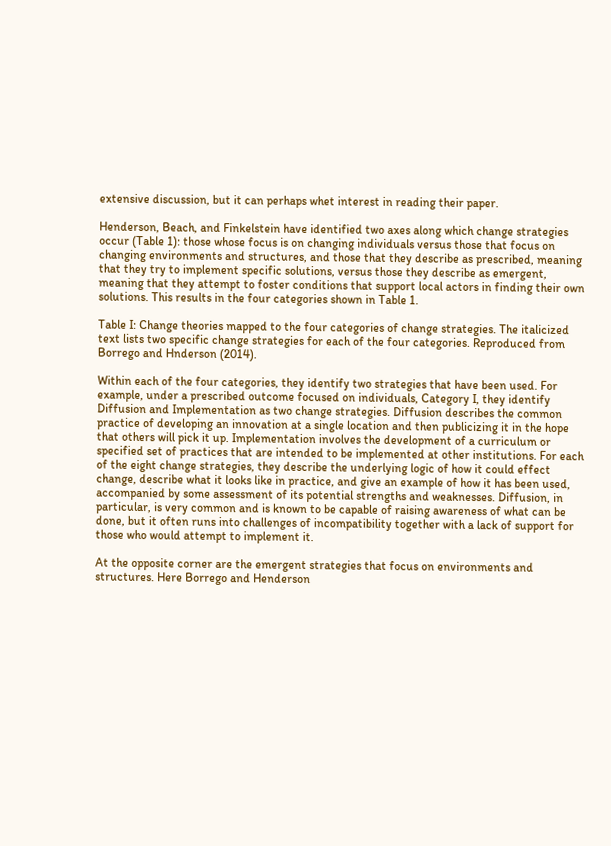extensive discussion, but it can perhaps whet interest in reading their paper.

Henderson, Beach, and Finkelstein have identified two axes along which change strategies occur (Table 1): those whose focus is on changing individuals versus those that focus on changing environments and structures, and those that they describe as prescribed, meaning that they try to implement specific solutions, versus those they describe as emergent, meaning that they attempt to foster conditions that support local actors in finding their own solutions. This results in the four categories shown in Table 1.

Table I: Change theories mapped to the four categories of change strategies. The italicized text lists two specific change strategies for each of the four categories. Reproduced from Borrego and Hnderson (2014).

Within each of the four categories, they identify two strategies that have been used. For example, under a prescribed outcome focused on individuals, Category I, they identify Diffusion and Implementation as two change strategies. Diffusion describes the common practice of developing an innovation at a single location and then publicizing it in the hope that others will pick it up. Implementation involves the development of a curriculum or specified set of practices that are intended to be implemented at other institutions. For each of the eight change strategies, they describe the underlying logic of how it could effect change, describe what it looks like in practice, and give an example of how it has been used, accompanied by some assessment of its potential strengths and weaknesses. Diffusion, in particular, is very common and is known to be capable of raising awareness of what can be done, but it often runs into challenges of incompatibility together with a lack of support for those who would attempt to implement it.

At the opposite corner are the emergent strategies that focus on environments and structures. Here Borrego and Henderson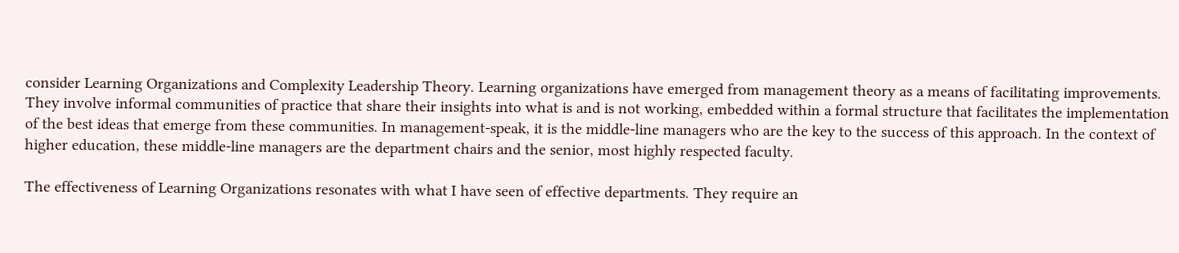consider Learning Organizations and Complexity Leadership Theory. Learning organizations have emerged from management theory as a means of facilitating improvements. They involve informal communities of practice that share their insights into what is and is not working, embedded within a formal structure that facilitates the implementation of the best ideas that emerge from these communities. In management-speak, it is the middle-line managers who are the key to the success of this approach. In the context of higher education, these middle-line managers are the department chairs and the senior, most highly respected faculty.

The effectiveness of Learning Organizations resonates with what I have seen of effective departments. They require an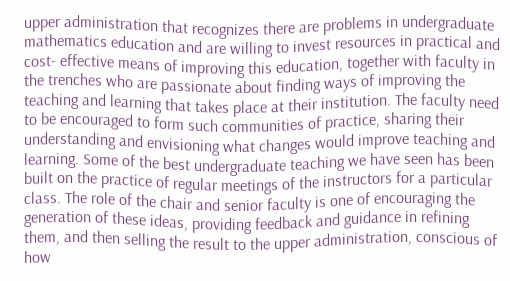upper administration that recognizes there are problems in undergraduate mathematics education and are willing to invest resources in practical and cost- effective means of improving this education, together with faculty in the trenches who are passionate about finding ways of improving the teaching and learning that takes place at their institution. The faculty need to be encouraged to form such communities of practice, sharing their understanding and envisioning what changes would improve teaching and learning. Some of the best undergraduate teaching we have seen has been built on the practice of regular meetings of the instructors for a particular class. The role of the chair and senior faculty is one of encouraging the generation of these ideas, providing feedback and guidance in refining them, and then selling the result to the upper administration, conscious of how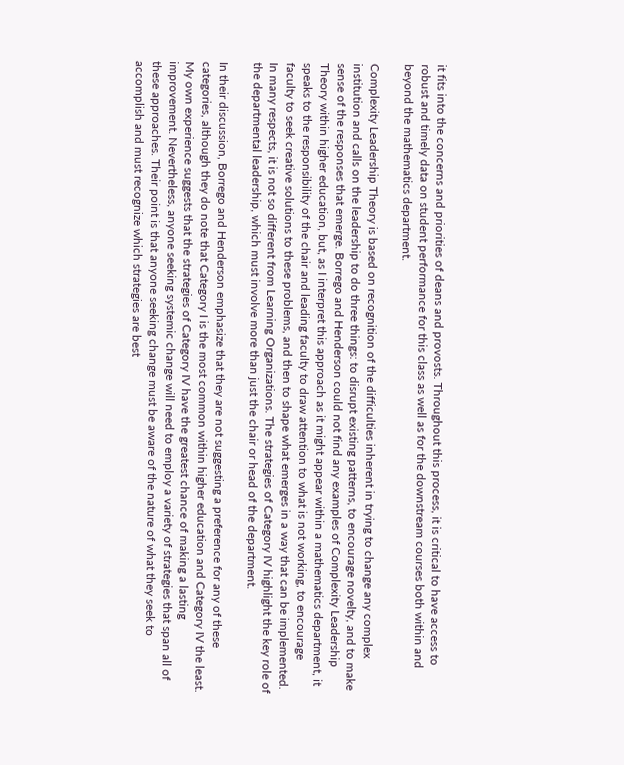it fits into the concerns and priorities of deans and provosts. Throughout this process, it is critical to have access to robust and timely data on student performance for this class as well as for the downstream courses both within and beyond the mathematics department.

Complexity Leadership Theory is based on recognition of the difficulties inherent in trying to change any complex institution and calls on the leadership to do three things: to disrupt existing patterns, to encourage novelty, and to make sense of the responses that emerge. Borrego and Henderson could not find any examples of Complexity Leadership Theory within higher education, but, as I interpret this approach as it might appear within a mathematics department, it speaks to the responsibility of the chair and leading faculty to draw attention to what is not working, to encourage faculty to seek creative solutions to these problems, and then to shape what emerges in a way that can be implemented. In many respects, it is not so different from Learning Organizations. The strategies of Category IV highlight the key role of the departmental leadership, which must involve more than just the chair or head of the department.

In their discussion, Borrego and Henderson emphasize that they are not suggesting a preference for any of these categories, although they do note that Category I is the most common within higher education and Category IV the least. My own experience suggests that the strategies of Category IV have the greatest chance of making a lasting improvement. Nevertheless, anyone seeking systemic change will need to employ a variety of strategies that span all of these approaches. Their point is that anyone seeking change must be aware of the nature of what they seek to accomplish and must recognize which strategies are best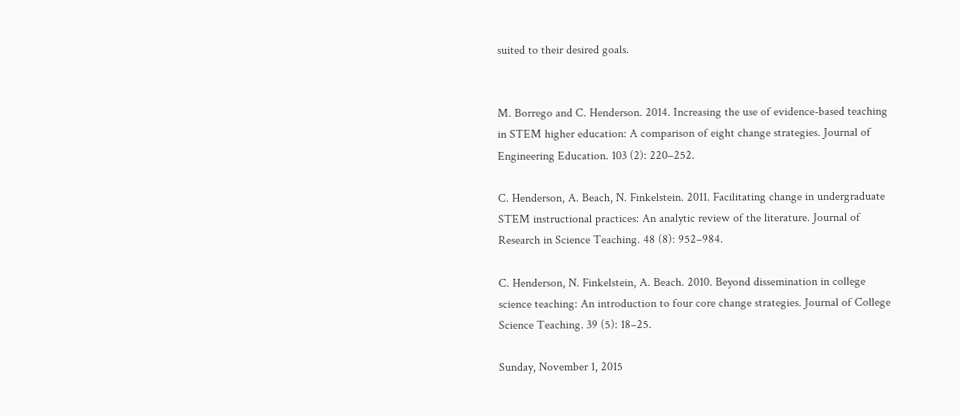suited to their desired goals.


M. Borrego and C. Henderson. 2014. Increasing the use of evidence-based teaching in STEM higher education: A comparison of eight change strategies. Journal of Engineering Education. 103 (2): 220–252.

C. Henderson, A. Beach, N. Finkelstein. 2011. Facilitating change in undergraduate STEM instructional practices: An analytic review of the literature. Journal of Research in Science Teaching. 48 (8): 952–984.

C. Henderson, N. Finkelstein, A. Beach. 2010. Beyond dissemination in college science teaching: An introduction to four core change strategies. Journal of College Science Teaching. 39 (5): 18–25.

Sunday, November 1, 2015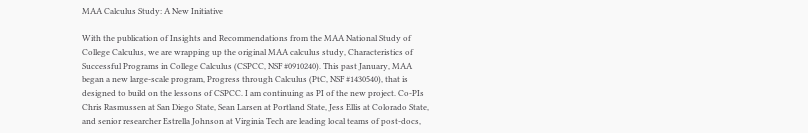MAA Calculus Study: A New Initiative

With the publication of Insights and Recommendations from the MAA National Study of College Calculus, we are wrapping up the original MAA calculus study, Characteristics of Successful Programs in College Calculus (CSPCC, NSF #0910240). This past January, MAA began a new large-scale program, Progress through Calculus (PtC, NSF #1430540), that is designed to build on the lessons of CSPCC. I am continuing as PI of the new project. Co-PIs Chris Rasmussen at San Diego State, Sean Larsen at Portland State, Jess Ellis at Colorado State, and senior researcher Estrella Johnson at Virginia Tech are leading local teams of post-docs,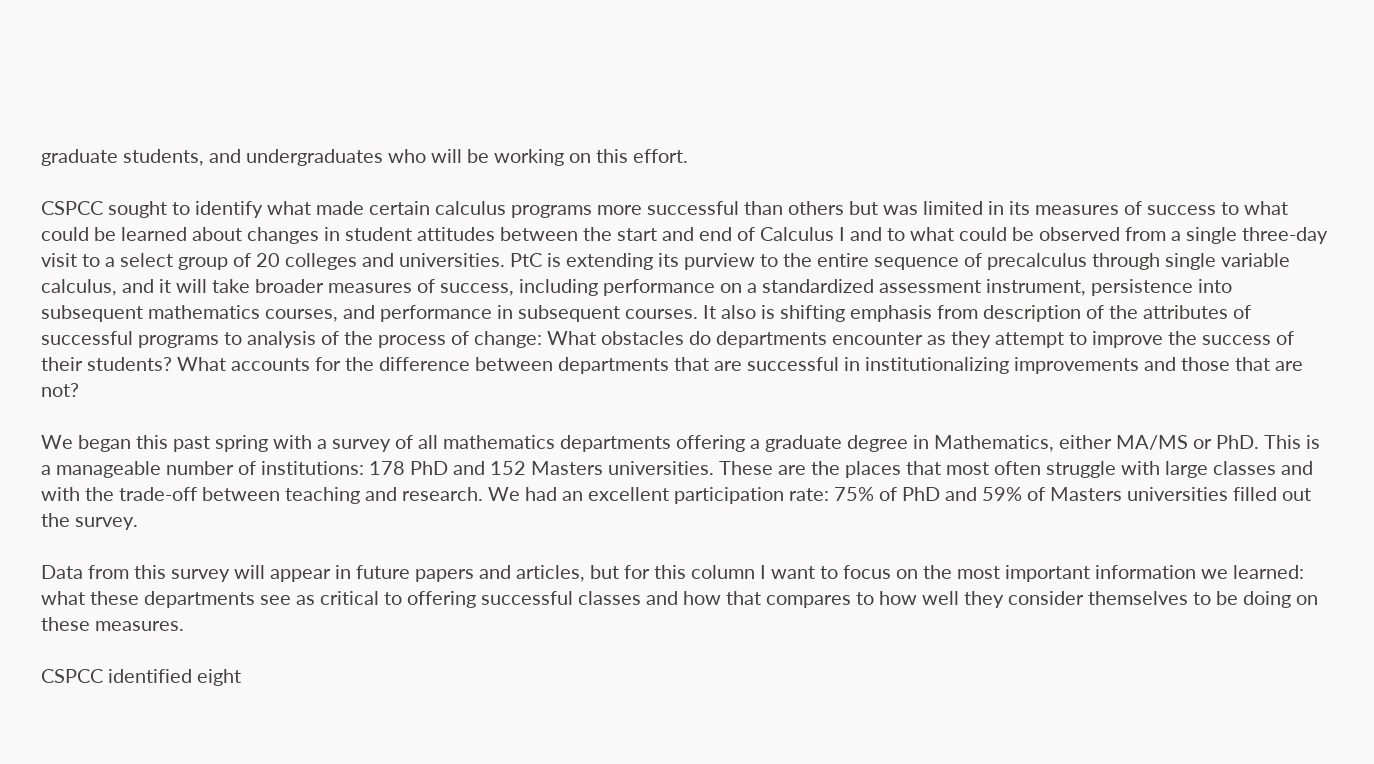graduate students, and undergraduates who will be working on this effort.

CSPCC sought to identify what made certain calculus programs more successful than others but was limited in its measures of success to what could be learned about changes in student attitudes between the start and end of Calculus I and to what could be observed from a single three-day visit to a select group of 20 colleges and universities. PtC is extending its purview to the entire sequence of precalculus through single variable calculus, and it will take broader measures of success, including performance on a standardized assessment instrument, persistence into subsequent mathematics courses, and performance in subsequent courses. It also is shifting emphasis from description of the attributes of successful programs to analysis of the process of change: What obstacles do departments encounter as they attempt to improve the success of their students? What accounts for the difference between departments that are successful in institutionalizing improvements and those that are not?

We began this past spring with a survey of all mathematics departments offering a graduate degree in Mathematics, either MA/MS or PhD. This is a manageable number of institutions: 178 PhD and 152 Masters universities. These are the places that most often struggle with large classes and with the trade-off between teaching and research. We had an excellent participation rate: 75% of PhD and 59% of Masters universities filled out the survey.

Data from this survey will appear in future papers and articles, but for this column I want to focus on the most important information we learned: what these departments see as critical to offering successful classes and how that compares to how well they consider themselves to be doing on these measures.

CSPCC identified eight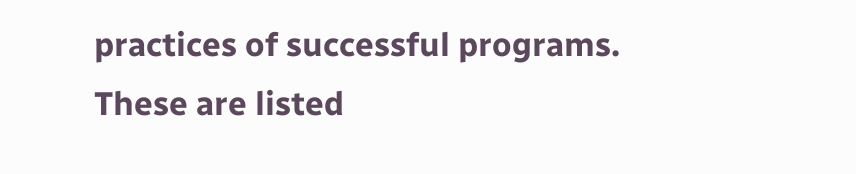practices of successful programs. These are listed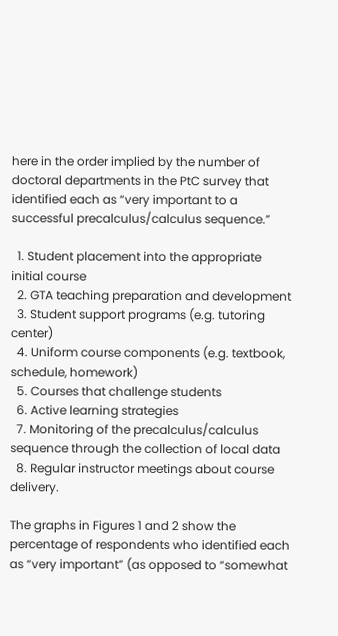here in the order implied by the number of doctoral departments in the PtC survey that identified each as “very important to a successful precalculus/calculus sequence.”

  1. Student placement into the appropriate initial course
  2. GTA teaching preparation and development
  3. Student support programs (e.g. tutoring center)
  4. Uniform course components (e.g. textbook, schedule, homework)
  5. Courses that challenge students
  6. Active learning strategies
  7. Monitoring of the precalculus/calculus sequence through the collection of local data
  8. Regular instructor meetings about course delivery.

The graphs in Figures 1 and 2 show the percentage of respondents who identified each as “very important” (as opposed to “somewhat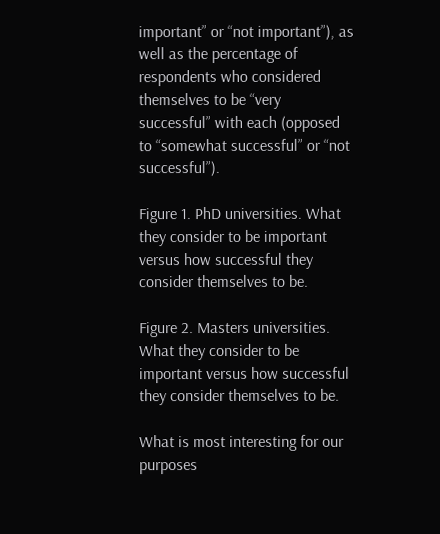important” or “not important”), as well as the percentage of respondents who considered themselves to be “very successful” with each (opposed to “somewhat successful” or “not successful”).

Figure 1. PhD universities. What they consider to be important versus how successful they consider themselves to be.

Figure 2. Masters universities. What they consider to be important versus how successful they consider themselves to be.

What is most interesting for our purposes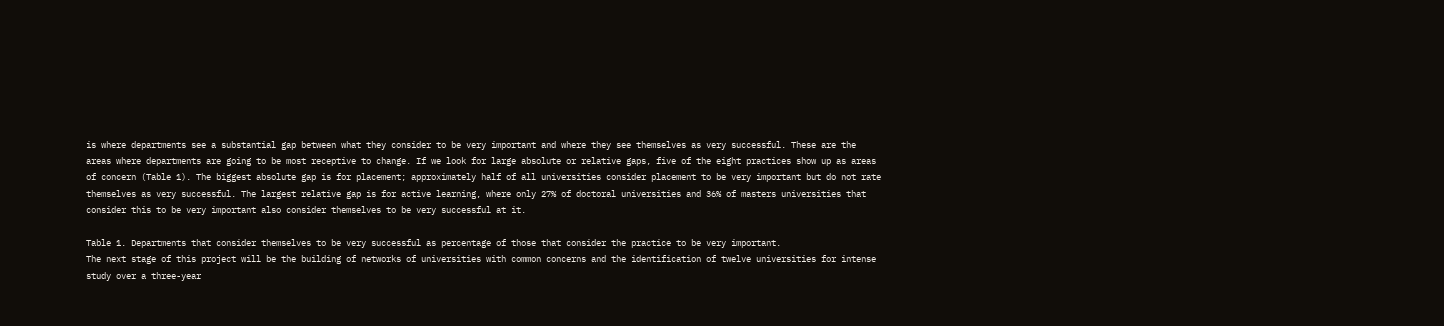is where departments see a substantial gap between what they consider to be very important and where they see themselves as very successful. These are the areas where departments are going to be most receptive to change. If we look for large absolute or relative gaps, five of the eight practices show up as areas of concern (Table 1). The biggest absolute gap is for placement; approximately half of all universities consider placement to be very important but do not rate themselves as very successful. The largest relative gap is for active learning, where only 27% of doctoral universities and 36% of masters universities that consider this to be very important also consider themselves to be very successful at it.

Table 1. Departments that consider themselves to be very successful as percentage of those that consider the practice to be very important.
The next stage of this project will be the building of networks of universities with common concerns and the identification of twelve universities for intense study over a three-year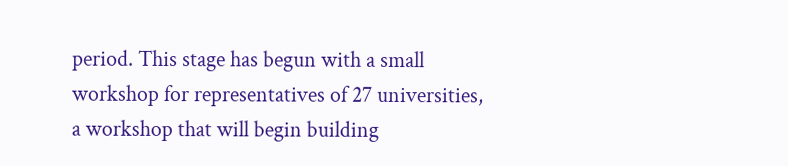period. This stage has begun with a small workshop for representatives of 27 universities, a workshop that will begin building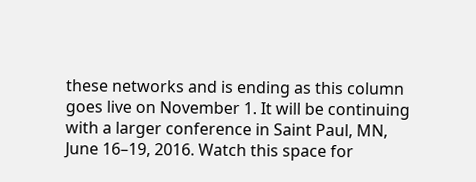these networks and is ending as this column goes live on November 1. It will be continuing with a larger conference in Saint Paul, MN, June 16–19, 2016. Watch this space for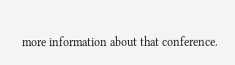more information about that conference.